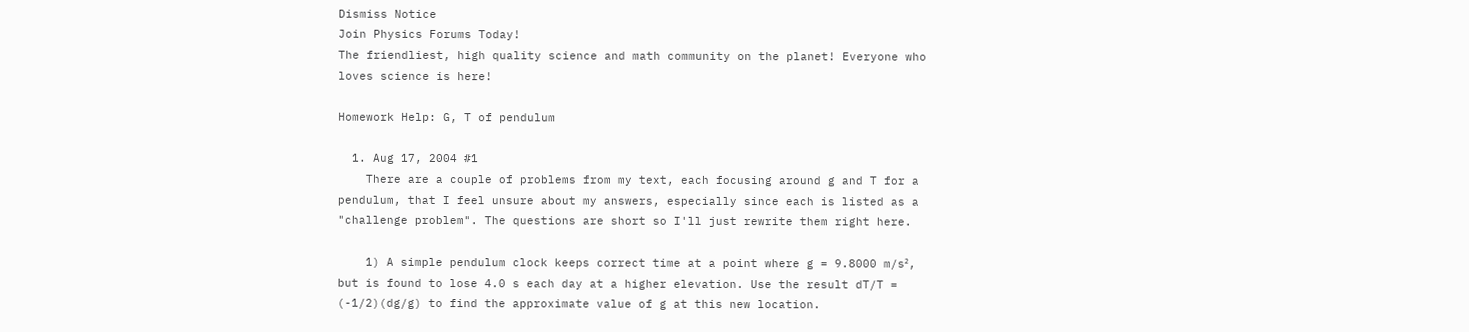Dismiss Notice
Join Physics Forums Today!
The friendliest, high quality science and math community on the planet! Everyone who loves science is here!

Homework Help: G, T of pendulum

  1. Aug 17, 2004 #1
    There are a couple of problems from my text, each focusing around g and T for a pendulum, that I feel unsure about my answers, especially since each is listed as a "challenge problem". The questions are short so I'll just rewrite them right here.

    1) A simple pendulum clock keeps correct time at a point where g = 9.8000 m/s², but is found to lose 4.0 s each day at a higher elevation. Use the result dT/T = (-1/2)(dg/g) to find the approximate value of g at this new location.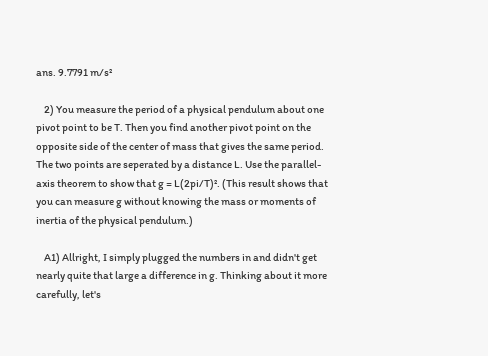ans. 9.7791 m/s²

    2) You measure the period of a physical pendulum about one pivot point to be T. Then you find another pivot point on the opposite side of the center of mass that gives the same period. The two points are seperated by a distance L. Use the parallel-axis theorem to show that g = L(2pi/T)². (This result shows that you can measure g without knowing the mass or moments of inertia of the physical pendulum.)

    A1) Allright, I simply plugged the numbers in and didn't get nearly quite that large a difference in g. Thinking about it more carefully, let's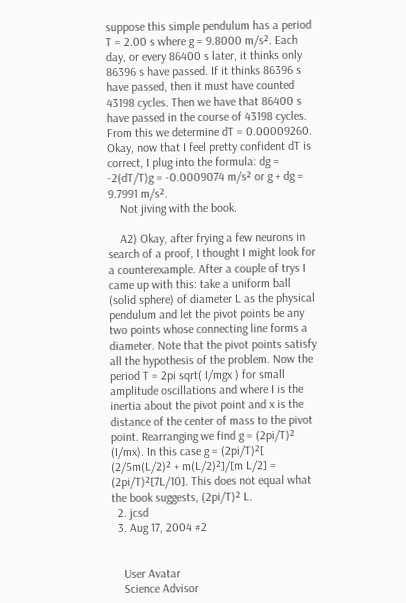suppose this simple pendulum has a period T = 2.00 s where g = 9.8000 m/s². Each day, or every 86400 s later, it thinks only 86396 s have passed. If it thinks 86396 s have passed, then it must have counted 43198 cycles. Then we have that 86400 s have passed in the course of 43198 cycles. From this we determine dT = 0.00009260. Okay, now that I feel pretty confident dT is correct, I plug into the formula: dg = -2(dT/T)g = -0.0009074 m/s² or g + dg = 9.7991 m/s².
    Not jiving with the book.

    A2) Okay, after frying a few neurons in search of a proof, I thought I might look for a counterexample. After a couple of trys I came up with this: take a uniform ball (solid sphere) of diameter L as the physical pendulum and let the pivot points be any two points whose connecting line forms a diameter. Note that the pivot points satisfy all the hypothesis of the problem. Now the period T = 2pi sqrt( I/mgx ) for small amplitude oscillations and where I is the inertia about the pivot point and x is the distance of the center of mass to the pivot point. Rearranging we find g = (2pi/T)² (I/mx). In this case g = (2pi/T)²[ (2/5m(L/2)² + m(L/2)²]/[m L/2] = (2pi/T)²[7L/10]. This does not equal what the book suggests, (2pi/T)² L.
  2. jcsd
  3. Aug 17, 2004 #2


    User Avatar
    Science Advisor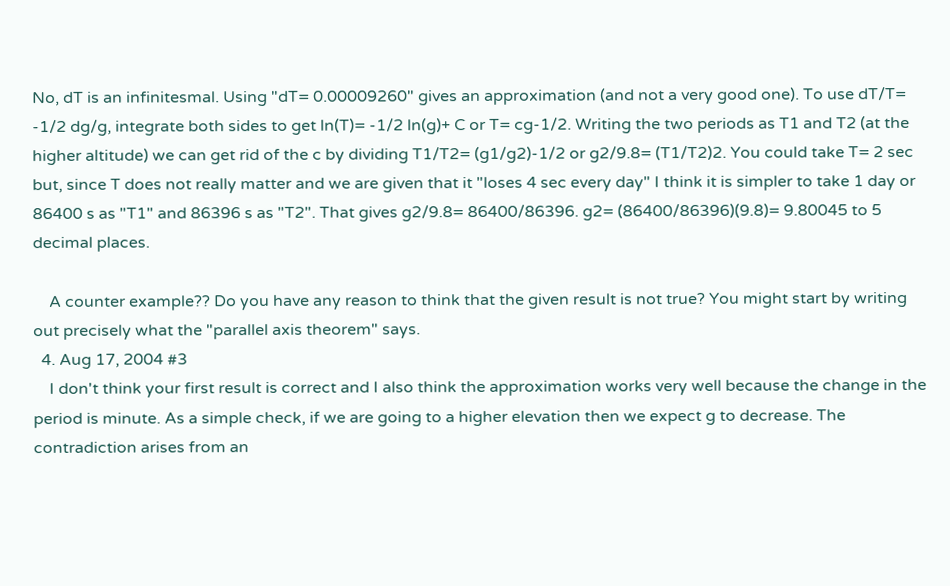No, dT is an infinitesmal. Using "dT= 0.00009260" gives an approximation (and not a very good one). To use dT/T= -1/2 dg/g, integrate both sides to get ln(T)= -1/2 ln(g)+ C or T= cg-1/2. Writing the two periods as T1 and T2 (at the higher altitude) we can get rid of the c by dividing T1/T2= (g1/g2)-1/2 or g2/9.8= (T1/T2)2. You could take T= 2 sec but, since T does not really matter and we are given that it "loses 4 sec every day" I think it is simpler to take 1 day or 86400 s as "T1" and 86396 s as "T2". That gives g2/9.8= 86400/86396. g2= (86400/86396)(9.8)= 9.80045 to 5 decimal places.

    A counter example?? Do you have any reason to think that the given result is not true? You might start by writing out precisely what the "parallel axis theorem" says.
  4. Aug 17, 2004 #3
    I don't think your first result is correct and I also think the approximation works very well because the change in the period is minute. As a simple check, if we are going to a higher elevation then we expect g to decrease. The contradiction arises from an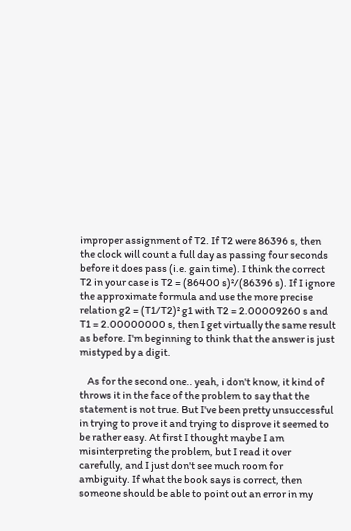improper assignment of T2. If T2 were 86396 s, then the clock will count a full day as passing four seconds before it does pass (i.e. gain time). I think the correct T2 in your case is T2 = (86400 s)²/(86396 s). If I ignore the approximate formula and use the more precise relation g2 = (T1/T2)² g1 with T2 = 2.00009260 s and T1 = 2.00000000 s, then I get virtually the same result as before. I'm beginning to think that the answer is just mistyped by a digit.

    As for the second one.. yeah, i don't know, it kind of throws it in the face of the problem to say that the statement is not true. But I've been pretty unsuccessful in trying to prove it and trying to disprove it seemed to be rather easy. At first I thought maybe I am misinterpreting the problem, but I read it over carefully, and I just don't see much room for ambiguity. If what the book says is correct, then someone should be able to point out an error in my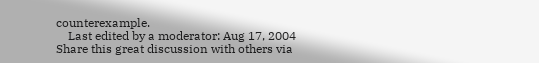counterexample.
    Last edited by a moderator: Aug 17, 2004
Share this great discussion with others via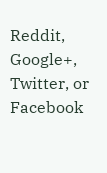Reddit, Google+, Twitter, or Facebook